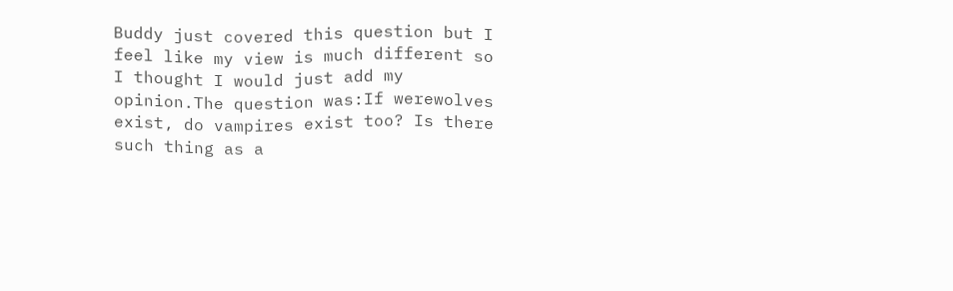Buddy just covered this question but I feel like my view is much different so I thought I would just add my opinion.The question was:If werewolves exist, do vampires exist too? Is there such thing as a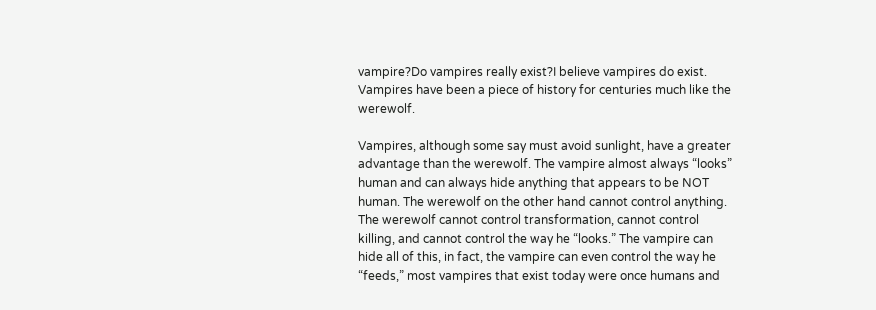vampire?Do vampires really exist?I believe vampires do exist. Vampires have been a piece of history for centuries much like the werewolf.

Vampires, although some say must avoid sunlight, have a greater advantage than the werewolf. The vampire almost always “looks” human and can always hide anything that appears to be NOT human. The werewolf on the other hand cannot control anything. The werewolf cannot control transformation, cannot control killing, and cannot control the way he “looks.” The vampire can hide all of this, in fact, the vampire can even control the way he “feeds,” most vampires that exist today were once humans and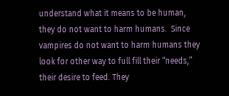understand what it means to be human, they do not want to harm humans.  Since vampires do not want to harm humans they look for other way to full fill their “needs,” their desire to feed. They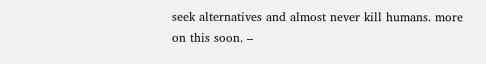seek alternatives and almost never kill humans. more on this soon. –